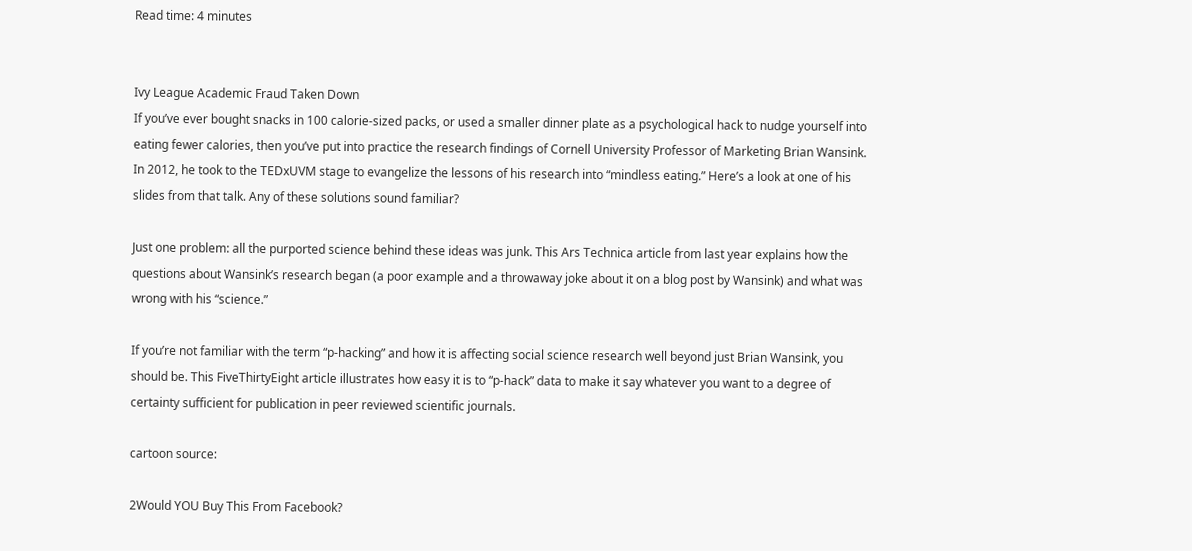Read time: 4 minutes


Ivy League Academic Fraud Taken Down
If you’ve ever bought snacks in 100 calorie-sized packs, or used a smaller dinner plate as a psychological hack to nudge yourself into eating fewer calories, then you’ve put into practice the research findings of Cornell University Professor of Marketing Brian Wansink. In 2012, he took to the TEDxUVM stage to evangelize the lessons of his research into “mindless eating.” Here’s a look at one of his slides from that talk. Any of these solutions sound familiar?

Just one problem: all the purported science behind these ideas was junk. This Ars Technica article from last year explains how the questions about Wansink’s research began (a poor example and a throwaway joke about it on a blog post by Wansink) and what was wrong with his “science.”

If you’re not familiar with the term “p-hacking” and how it is affecting social science research well beyond just Brian Wansink, you should be. This FiveThirtyEight article illustrates how easy it is to “p-hack” data to make it say whatever you want to a degree of certainty sufficient for publication in peer reviewed scientific journals.

cartoon source:

2Would YOU Buy This From Facebook?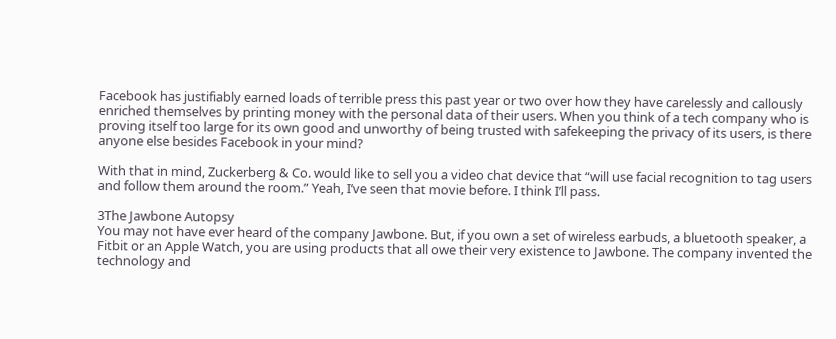Facebook has justifiably earned loads of terrible press this past year or two over how they have carelessly and callously enriched themselves by printing money with the personal data of their users. When you think of a tech company who is proving itself too large for its own good and unworthy of being trusted with safekeeping the privacy of its users, is there anyone else besides Facebook in your mind?

With that in mind, Zuckerberg & Co. would like to sell you a video chat device that “will use facial recognition to tag users and follow them around the room.” Yeah, I’ve seen that movie before. I think I’ll pass.

3The Jawbone Autopsy
You may not have ever heard of the company Jawbone. But, if you own a set of wireless earbuds, a bluetooth speaker, a Fitbit or an Apple Watch, you are using products that all owe their very existence to Jawbone. The company invented the technology and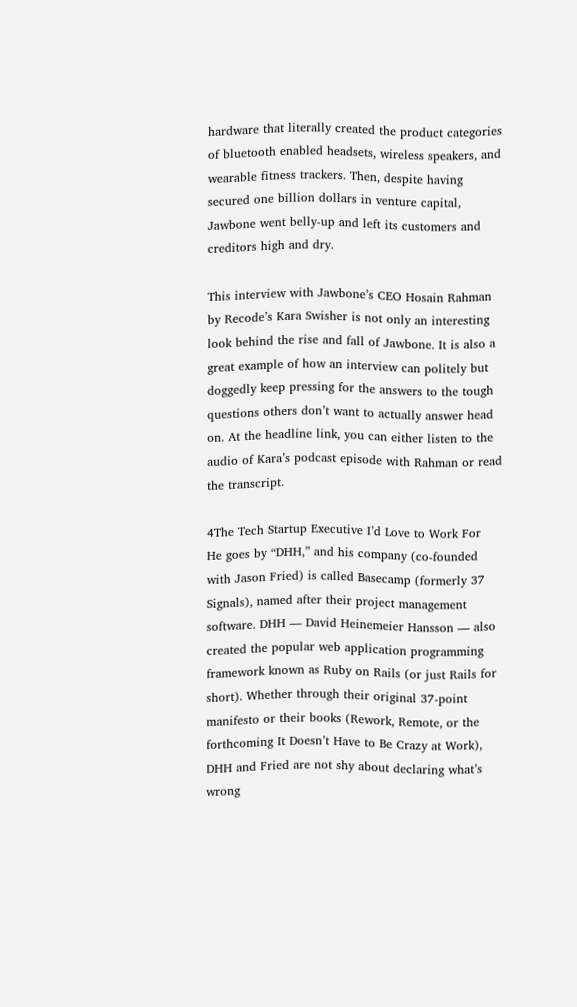hardware that literally created the product categories of bluetooth enabled headsets, wireless speakers, and wearable fitness trackers. Then, despite having secured one billion dollars in venture capital, Jawbone went belly-up and left its customers and creditors high and dry.

This interview with Jawbone’s CEO Hosain Rahman by Recode’s Kara Swisher is not only an interesting look behind the rise and fall of Jawbone. It is also a great example of how an interview can politely but doggedly keep pressing for the answers to the tough questions others don’t want to actually answer head on. At the headline link, you can either listen to the audio of Kara’s podcast episode with Rahman or read the transcript.

4The Tech Startup Executive I’d Love to Work For
He goes by “DHH,” and his company (co-founded with Jason Fried) is called Basecamp (formerly 37 Signals), named after their project management software. DHH — David Heinemeier Hansson — also created the popular web application programming framework known as Ruby on Rails (or just Rails for short). Whether through their original 37-point manifesto or their books (Rework, Remote, or the forthcoming It Doesn’t Have to Be Crazy at Work), DHH and Fried are not shy about declaring what’s wrong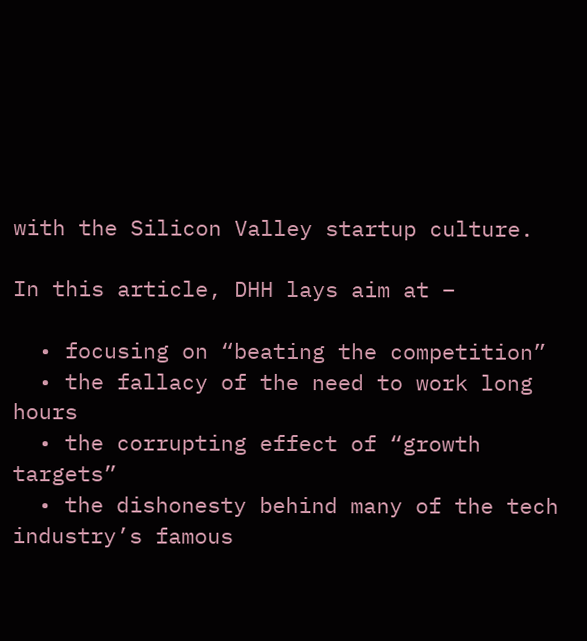with the Silicon Valley startup culture.

In this article, DHH lays aim at –

  • focusing on “beating the competition”
  • the fallacy of the need to work long hours
  • the corrupting effect of “growth targets”
  • the dishonesty behind many of the tech industry’s famous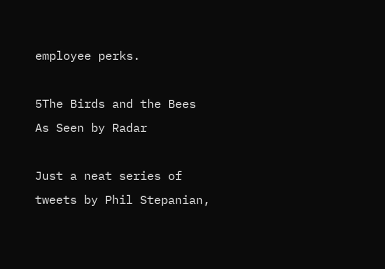employee perks.

5The Birds and the Bees As Seen by Radar

Just a neat series of tweets by Phil Stepanian,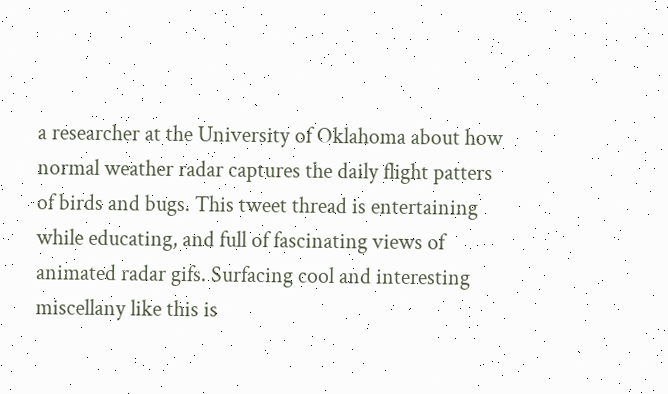a researcher at the University of Oklahoma about how normal weather radar captures the daily flight patters of birds and bugs. This tweet thread is entertaining while educating, and full of fascinating views of animated radar gifs. Surfacing cool and interesting miscellany like this is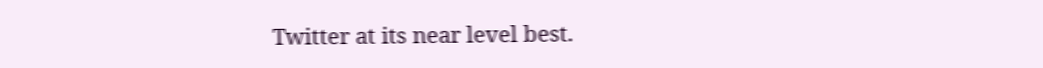Twitter at its near level best.